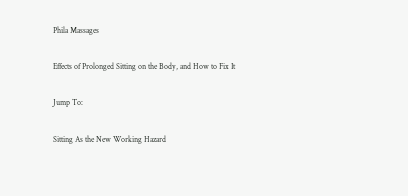Phila Massages

Effects of Prolonged Sitting on the Body, and How to Fix It

Jump To:

Sitting As the New Working Hazard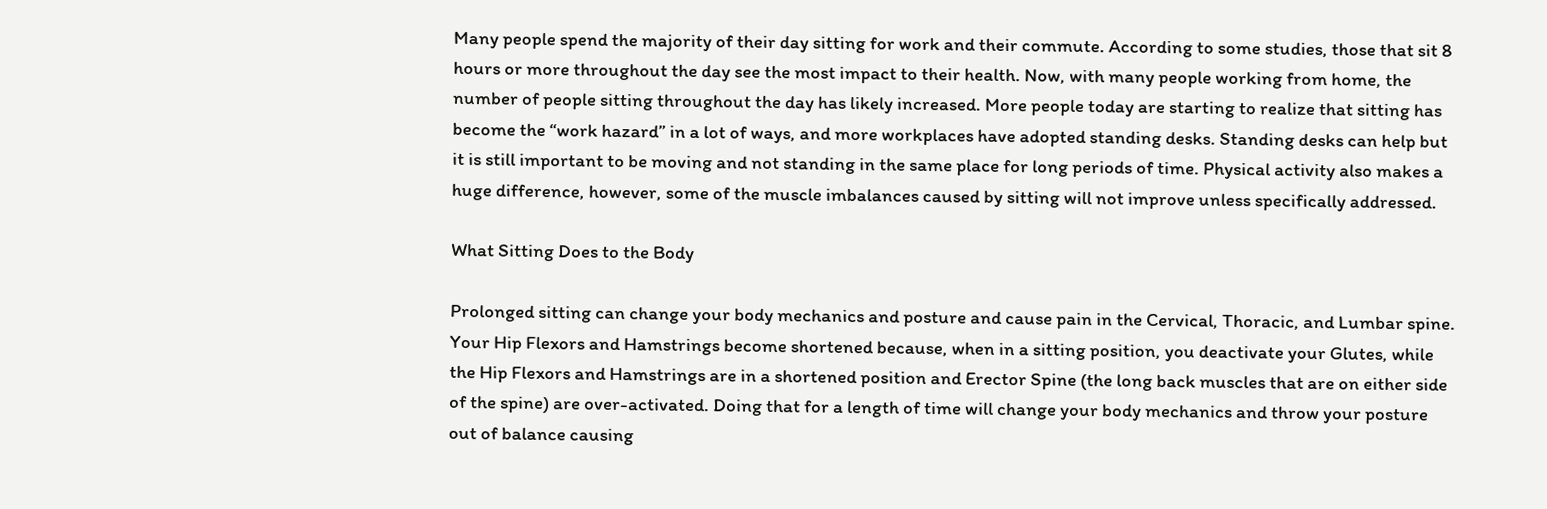Many people spend the majority of their day sitting for work and their commute. According to some studies, those that sit 8 hours or more throughout the day see the most impact to their health. Now, with many people working from home, the number of people sitting throughout the day has likely increased. More people today are starting to realize that sitting has become the “work hazard” in a lot of ways, and more workplaces have adopted standing desks. Standing desks can help but it is still important to be moving and not standing in the same place for long periods of time. Physical activity also makes a huge difference, however, some of the muscle imbalances caused by sitting will not improve unless specifically addressed.

What Sitting Does to the Body

Prolonged sitting can change your body mechanics and posture and cause pain in the Cervical, Thoracic, and Lumbar spine. Your Hip Flexors and Hamstrings become shortened because, when in a sitting position, you deactivate your Glutes, while the Hip Flexors and Hamstrings are in a shortened position and Erector Spine (the long back muscles that are on either side of the spine) are over-activated. Doing that for a length of time will change your body mechanics and throw your posture out of balance causing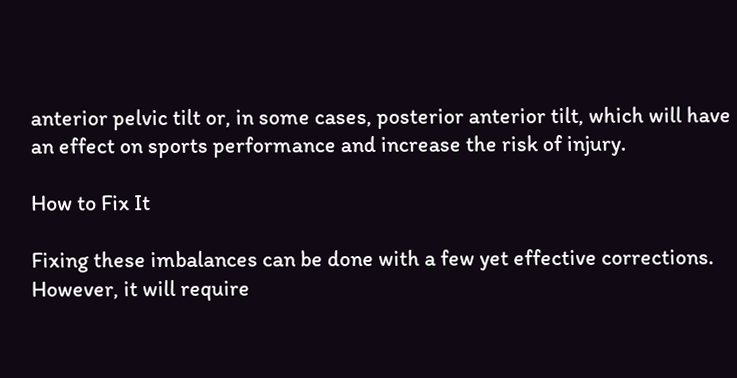anterior pelvic tilt or, in some cases, posterior anterior tilt, which will have an effect on sports performance and increase the risk of injury.

How to Fix It

Fixing these imbalances can be done with a few yet effective corrections. However, it will require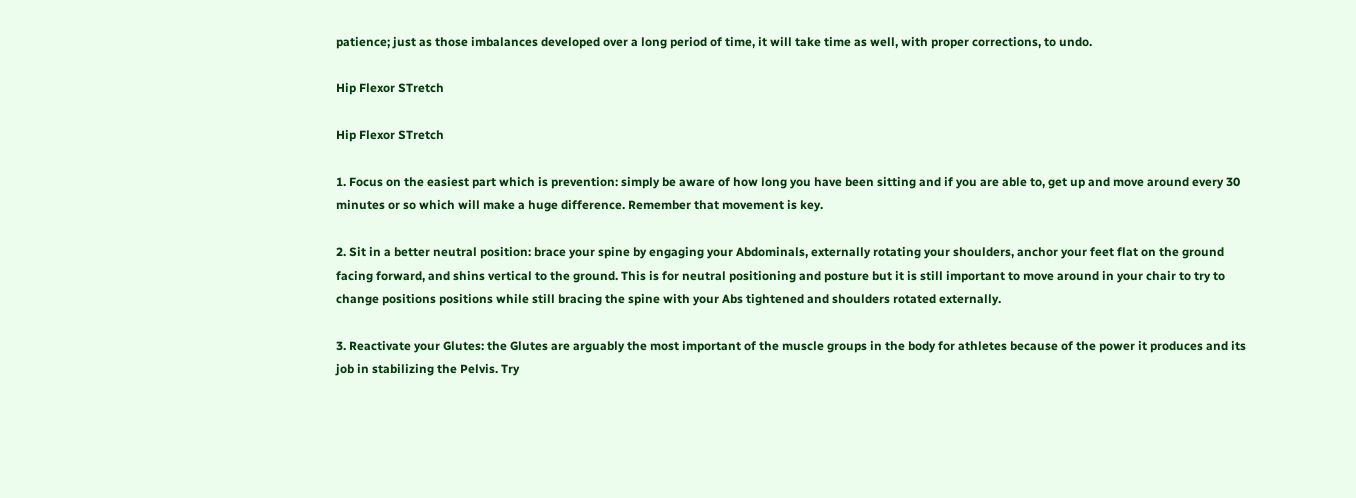patience; just as those imbalances developed over a long period of time, it will take time as well, with proper corrections, to undo.

Hip Flexor STretch

Hip Flexor STretch

1. Focus on the easiest part which is prevention: simply be aware of how long you have been sitting and if you are able to, get up and move around every 30 minutes or so which will make a huge difference. Remember that movement is key.

2. Sit in a better neutral position: brace your spine by engaging your Abdominals, externally rotating your shoulders, anchor your feet flat on the ground facing forward, and shins vertical to the ground. This is for neutral positioning and posture but it is still important to move around in your chair to try to change positions positions while still bracing the spine with your Abs tightened and shoulders rotated externally.

3. Reactivate your Glutes: the Glutes are arguably the most important of the muscle groups in the body for athletes because of the power it produces and its job in stabilizing the Pelvis. Try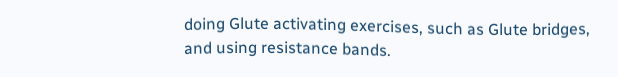doing Glute activating exercises, such as Glute bridges, and using resistance bands.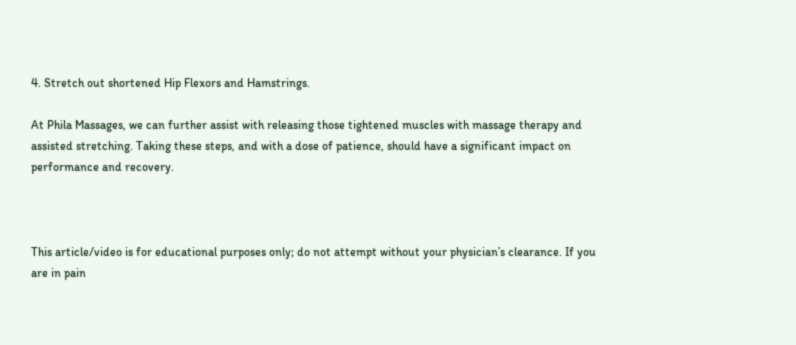4. Stretch out shortened Hip Flexors and Hamstrings.

At Phila Massages, we can further assist with releasing those tightened muscles with massage therapy and assisted stretching. Taking these steps, and with a dose of patience, should have a significant impact on performance and recovery.



This article/video is for educational purposes only; do not attempt without your physician’s clearance. If you are in pain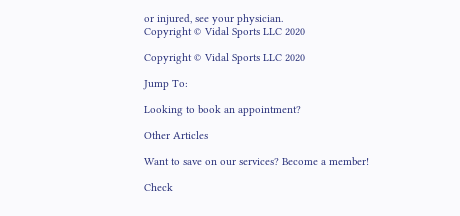or injured, see your physician.
Copyright © Vidal Sports LLC 2020

Copyright © Vidal Sports LLC 2020

Jump To:

Looking to book an appointment?

Other Articles

Want to save on our services? Become a member!

Check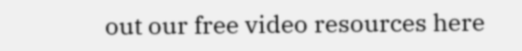out our free video resources here